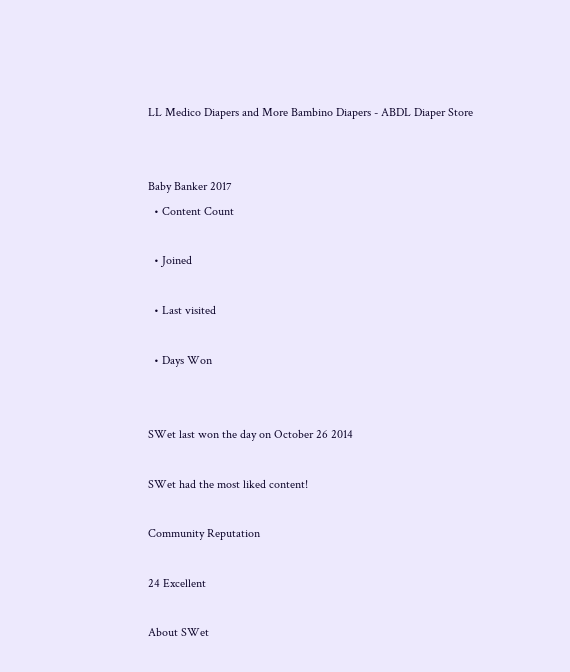LL Medico Diapers and More Bambino Diapers - ABDL Diaper Store


Baby Banker 2017
  • Content Count

  • Joined

  • Last visited

  • Days Won


SWet last won the day on October 26 2014

SWet had the most liked content!

Community Reputation

24 Excellent

About SWet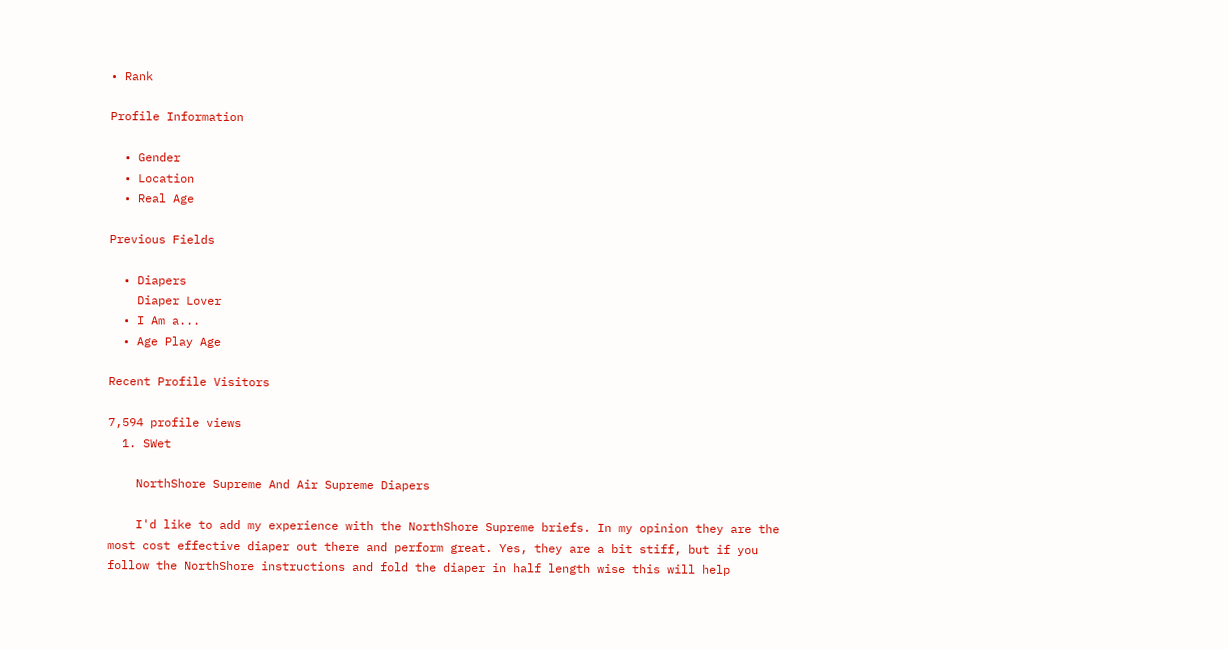• Rank

Profile Information

  • Gender
  • Location
  • Real Age

Previous Fields

  • Diapers
    Diaper Lover
  • I Am a...
  • Age Play Age

Recent Profile Visitors

7,594 profile views
  1. SWet

    NorthShore Supreme And Air Supreme Diapers

    I'd like to add my experience with the NorthShore Supreme briefs. In my opinion they are the most cost effective diaper out there and perform great. Yes, they are a bit stiff, but if you follow the NorthShore instructions and fold the diaper in half length wise this will help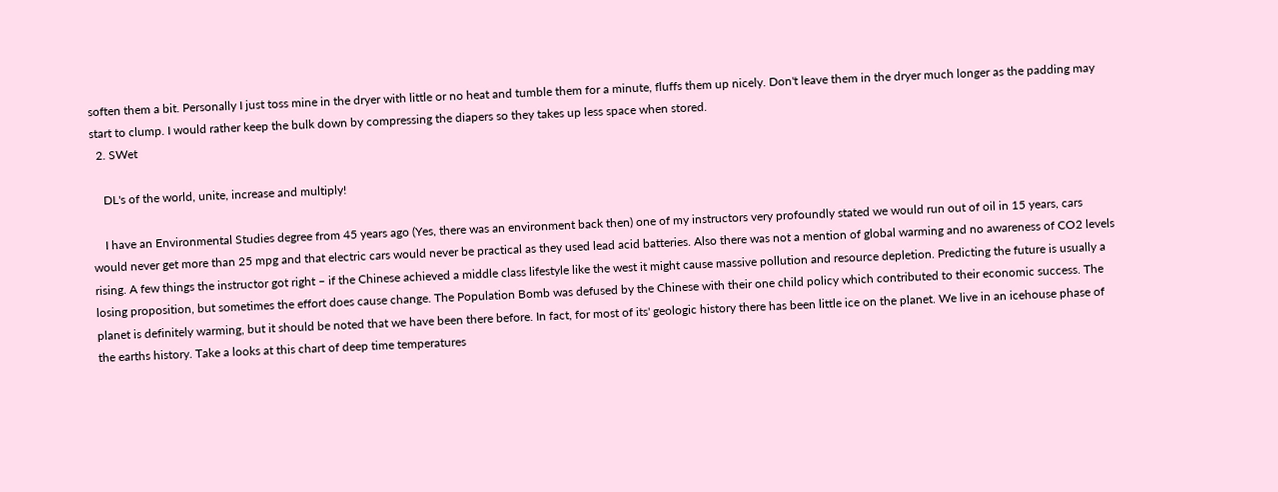soften them a bit. Personally I just toss mine in the dryer with little or no heat and tumble them for a minute, fluffs them up nicely. Don't leave them in the dryer much longer as the padding may start to clump. I would rather keep the bulk down by compressing the diapers so they takes up less space when stored.
  2. SWet

    DL's of the world, unite, increase and multiply!

    I have an Environmental Studies degree from 45 years ago (Yes, there was an environment back then) one of my instructors very profoundly stated we would run out of oil in 15 years, cars would never get more than 25 mpg and that electric cars would never be practical as they used lead acid batteries. Also there was not a mention of global warming and no awareness of CO2 levels rising. A few things the instructor got right – if the Chinese achieved a middle class lifestyle like the west it might cause massive pollution and resource depletion. Predicting the future is usually a losing proposition, but sometimes the effort does cause change. The Population Bomb was defused by the Chinese with their one child policy which contributed to their economic success. The planet is definitely warming, but it should be noted that we have been there before. In fact, for most of its' geologic history there has been little ice on the planet. We live in an icehouse phase of the earths history. Take a looks at this chart of deep time temperatures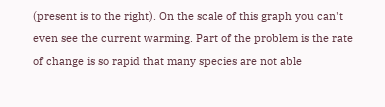(present is to the right). On the scale of this graph you can't even see the current warming. Part of the problem is the rate of change is so rapid that many species are not able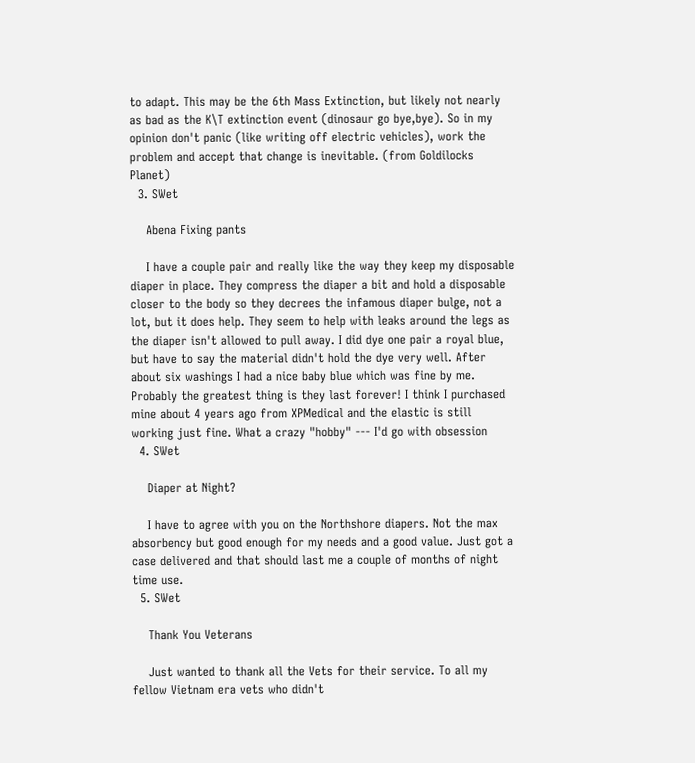to adapt. This may be the 6th Mass Extinction, but likely not nearly as bad as the K\T extinction event (dinosaur go bye,bye). So in my opinion don't panic (like writing off electric vehicles), work the problem and accept that change is inevitable. (from Goldilocks Planet)
  3. SWet

    Abena Fixing pants

    I have a couple pair and really like the way they keep my disposable diaper in place. They compress the diaper a bit and hold a disposable closer to the body so they decrees the infamous diaper bulge, not a lot, but it does help. They seem to help with leaks around the legs as the diaper isn't allowed to pull away. I did dye one pair a royal blue, but have to say the material didn't hold the dye very well. After about six washings I had a nice baby blue which was fine by me. Probably the greatest thing is they last forever! I think I purchased mine about 4 years ago from XPMedical and the elastic is still working just fine. What a crazy "hobby" --- I'd go with obsession
  4. SWet

    Diaper at Night?

    I have to agree with you on the Northshore diapers. Not the max absorbency but good enough for my needs and a good value. Just got a case delivered and that should last me a couple of months of night time use.
  5. SWet

    Thank You Veterans

    Just wanted to thank all the Vets for their service. To all my fellow Vietnam era vets who didn't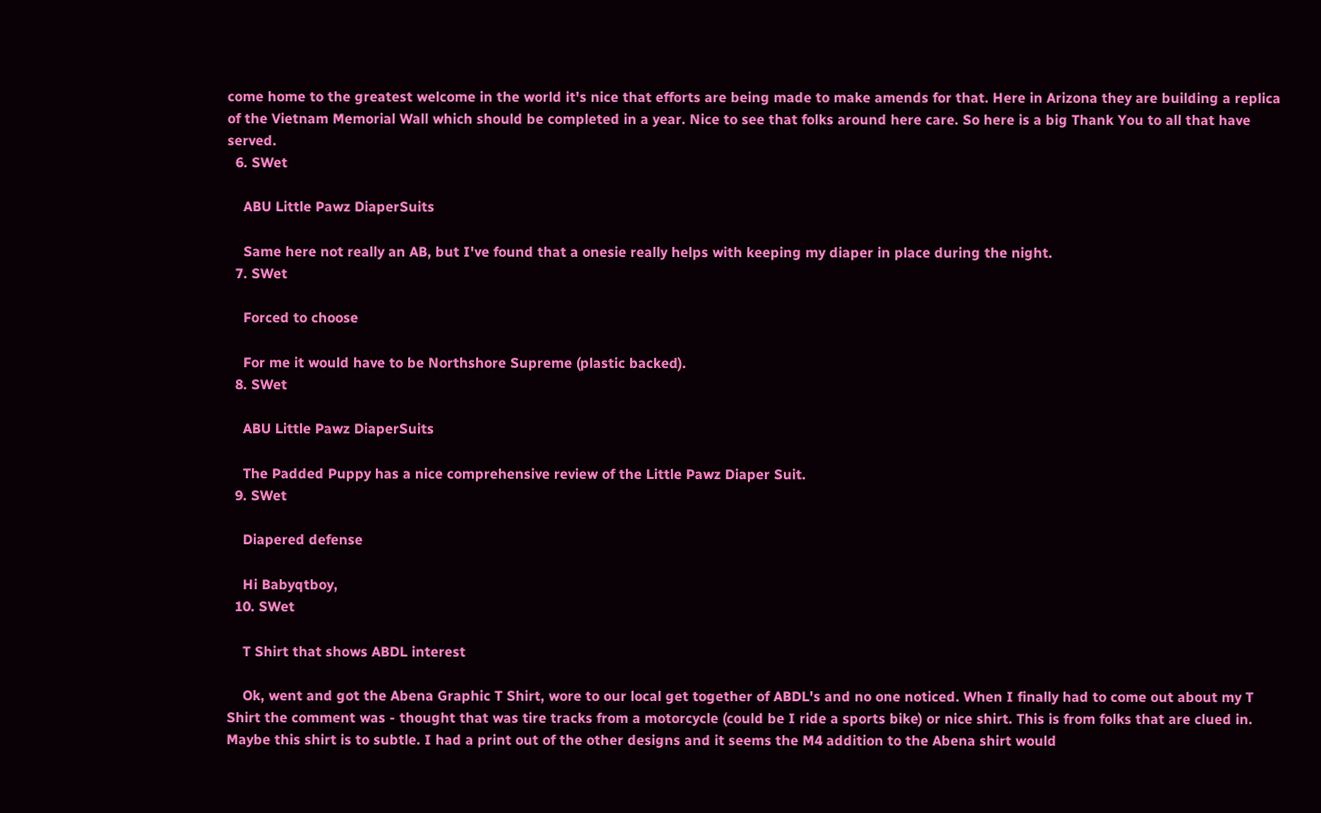come home to the greatest welcome in the world it's nice that efforts are being made to make amends for that. Here in Arizona they are building a replica of the Vietnam Memorial Wall which should be completed in a year. Nice to see that folks around here care. So here is a big Thank You to all that have served.
  6. SWet

    ABU Little Pawz DiaperSuits

    Same here not really an AB, but I've found that a onesie really helps with keeping my diaper in place during the night.
  7. SWet

    Forced to choose

    For me it would have to be Northshore Supreme (plastic backed).
  8. SWet

    ABU Little Pawz DiaperSuits

    The Padded Puppy has a nice comprehensive review of the Little Pawz Diaper Suit.
  9. SWet

    Diapered defense

    Hi Babyqtboy,
  10. SWet

    T Shirt that shows ABDL interest

    Ok, went and got the Abena Graphic T Shirt, wore to our local get together of ABDL's and no one noticed. When I finally had to come out about my T Shirt the comment was - thought that was tire tracks from a motorcycle (could be I ride a sports bike) or nice shirt. This is from folks that are clued in. Maybe this shirt is to subtle. I had a print out of the other designs and it seems the M4 addition to the Abena shirt would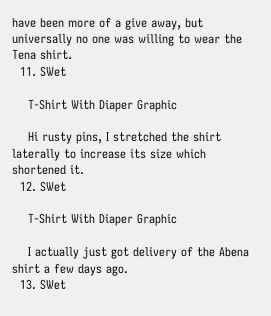have been more of a give away, but universally no one was willing to wear the Tena shirt.
  11. SWet

    T-Shirt With Diaper Graphic

    Hi rusty pins, I stretched the shirt laterally to increase its size which shortened it.
  12. SWet

    T-Shirt With Diaper Graphic

    I actually just got delivery of the Abena shirt a few days ago.
  13. SWet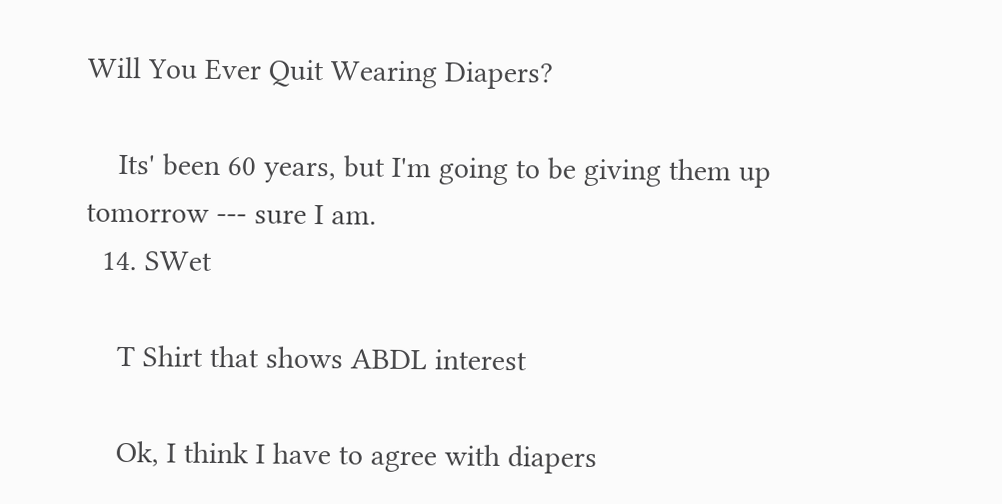Will You Ever Quit Wearing Diapers?

    Its' been 60 years, but I'm going to be giving them up tomorrow --- sure I am.
  14. SWet

    T Shirt that shows ABDL interest

    Ok, I think I have to agree with diapers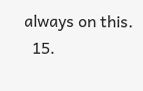always on this.
  15.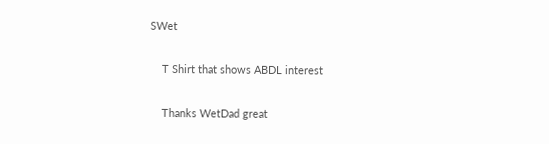SWet

    T Shirt that shows ABDL interest

    Thanks WetDad great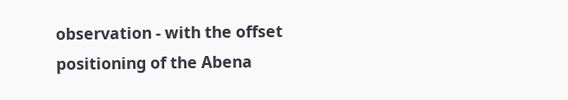observation - with the offset positioning of the Abena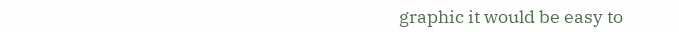graphic it would be easy to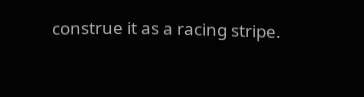construe it as a racing stripe.